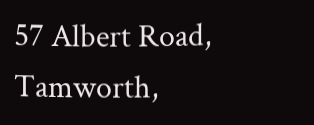57 Albert Road, Tamworth,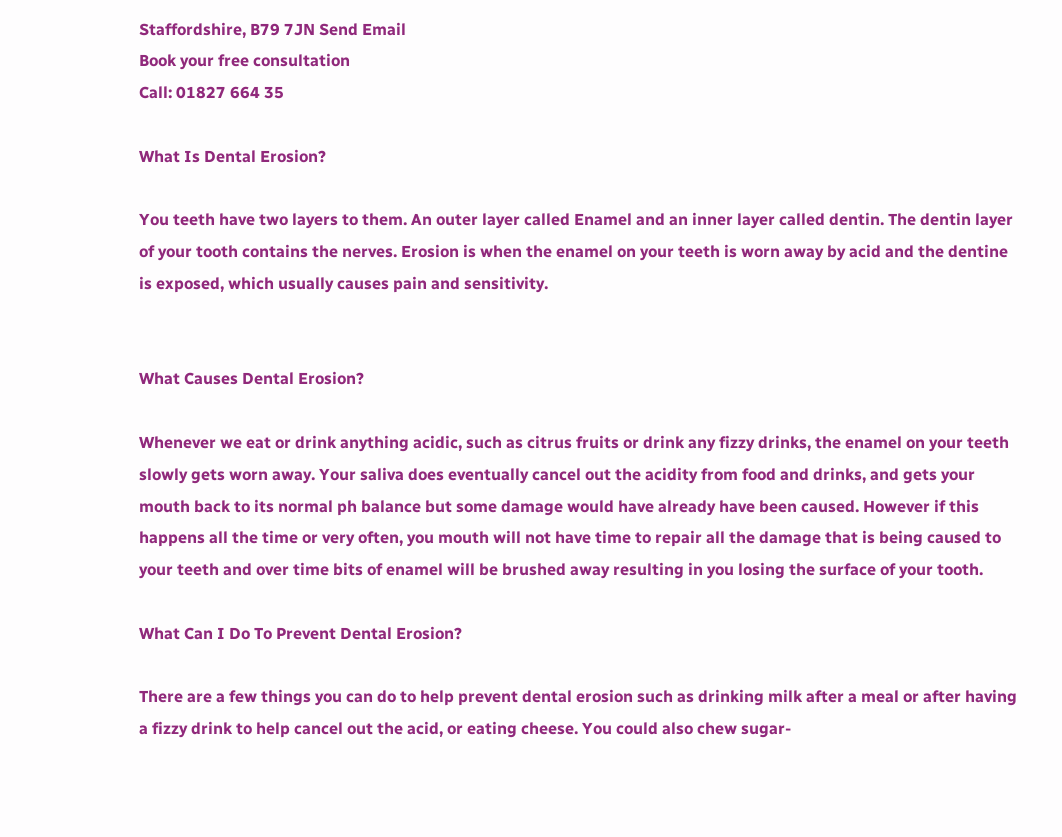Staffordshire, B79 7JN Send Email
Book your free consultation
Call: 01827 664 35

What Is Dental Erosion?

You teeth have two layers to them. An outer layer called Enamel and an inner layer called dentin. The dentin layer of your tooth contains the nerves. Erosion is when the enamel on your teeth is worn away by acid and the dentine is exposed, which usually causes pain and sensitivity.


What Causes Dental Erosion?

Whenever we eat or drink anything acidic, such as citrus fruits or drink any fizzy drinks, the enamel on your teeth slowly gets worn away. Your saliva does eventually cancel out the acidity from food and drinks, and gets your mouth back to its normal ph balance but some damage would have already have been caused. However if this happens all the time or very often, you mouth will not have time to repair all the damage that is being caused to your teeth and over time bits of enamel will be brushed away resulting in you losing the surface of your tooth.

What Can I Do To Prevent Dental Erosion?

There are a few things you can do to help prevent dental erosion such as drinking milk after a meal or after having a fizzy drink to help cancel out the acid, or eating cheese. You could also chew sugar-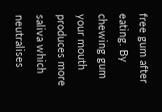free gum after eating. By chewing gum your mouth produces more saliva which neutralises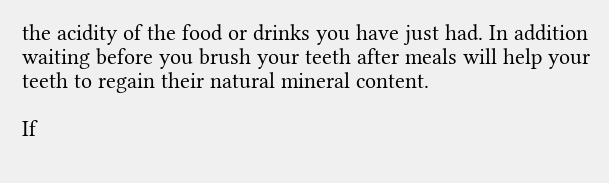the acidity of the food or drinks you have just had. In addition waiting before you brush your teeth after meals will help your teeth to regain their natural mineral content.

If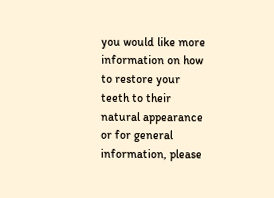you would like more information on how to restore your teeth to their natural appearance or for general information, please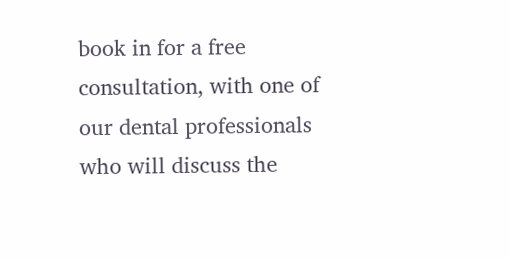book in for a free consultation, with one of our dental professionals who will discuss the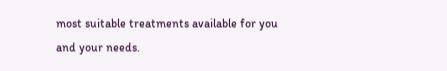most suitable treatments available for you and your needs.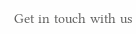Get in touch with us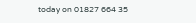today on 01827 664 35